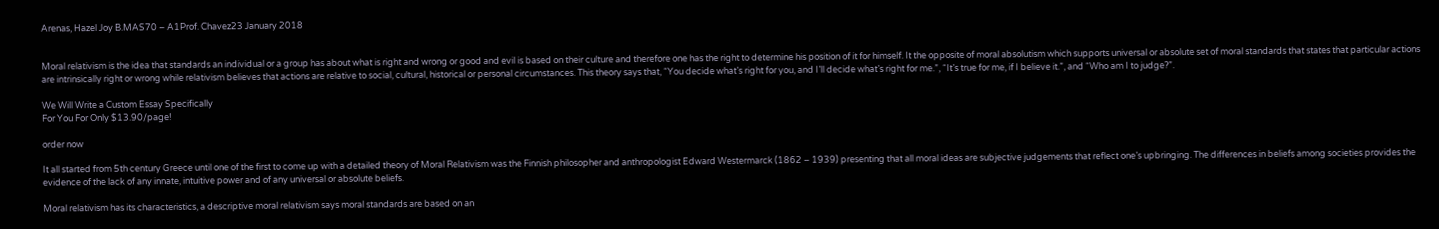Arenas, Hazel Joy B.MAS70 – A1Prof. Chavez23 January 2018


Moral relativism is the idea that standards an individual or a group has about what is right and wrong or good and evil is based on their culture and therefore one has the right to determine his position of it for himself. It the opposite of moral absolutism which supports universal or absolute set of moral standards that states that particular actions are intrinsically right or wrong while relativism believes that actions are relative to social, cultural, historical or personal circumstances. This theory says that, “You decide what’s right for you, and I’ll decide what’s right for me.”, “It’s true for me, if I believe it.”, and “Who am I to judge?”.

We Will Write a Custom Essay Specifically
For You For Only $13.90/page!

order now

It all started from 5th century Greece until one of the first to come up with a detailed theory of Moral Relativism was the Finnish philosopher and anthropologist Edward Westermarck (1862 – 1939) presenting that all moral ideas are subjective judgements that reflect one’s upbringing. The differences in beliefs among societies provides the evidence of the lack of any innate, intuitive power and of any universal or absolute beliefs.

Moral relativism has its characteristics, a descriptive moral relativism says moral standards are based on an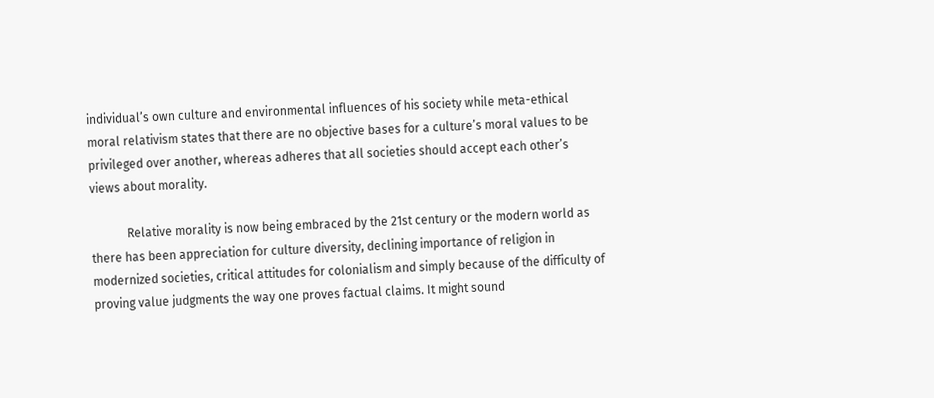individual’s own culture and environmental influences of his society while meta-ethical moral relativism states that there are no objective bases for a culture’s moral values to be privileged over another, whereas adheres that all societies should accept each other’s views about morality.

            Relative morality is now being embraced by the 21st century or the modern world as there has been appreciation for culture diversity, declining importance of religion in modernized societies, critical attitudes for colonialism and simply because of the difficulty of proving value judgments the way one proves factual claims. It might sound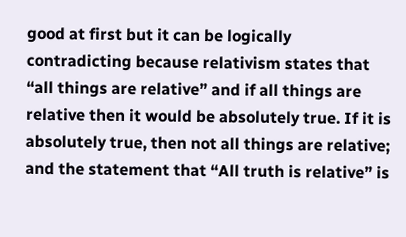good at first but it can be logically contradicting because relativism states that “all things are relative” and if all things are relative then it would be absolutely true. If it is absolutely true, then not all things are relative; and the statement that “All truth is relative” is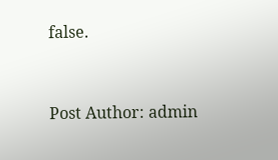false.


Post Author: admin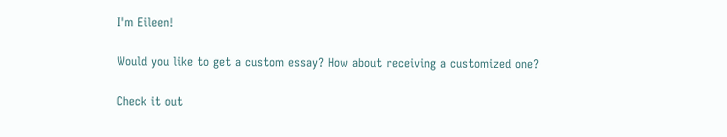I'm Eileen!

Would you like to get a custom essay? How about receiving a customized one?

Check it out